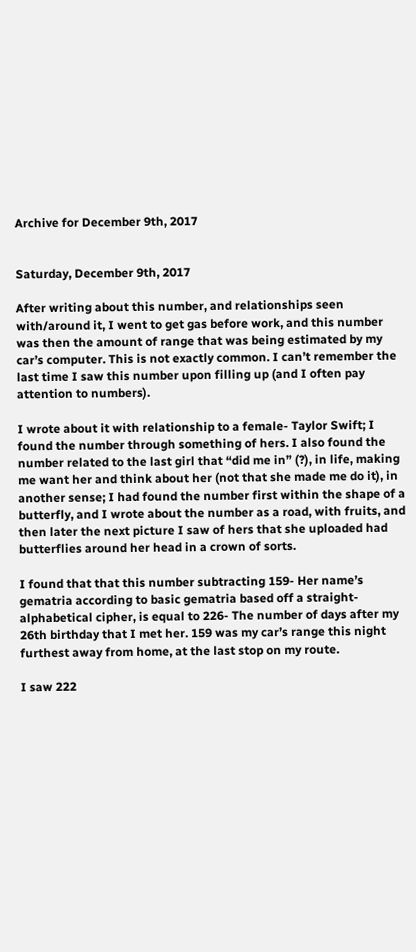Archive for December 9th, 2017


Saturday, December 9th, 2017

After writing about this number, and relationships seen with/around it, I went to get gas before work, and this number was then the amount of range that was being estimated by my car’s computer. This is not exactly common. I can’t remember the last time I saw this number upon filling up (and I often pay attention to numbers).

I wrote about it with relationship to a female- Taylor Swift; I found the number through something of hers. I also found the number related to the last girl that “did me in” (?), in life, making me want her and think about her (not that she made me do it), in another sense; I had found the number first within the shape of a butterfly, and I wrote about the number as a road, with fruits, and then later the next picture I saw of hers that she uploaded had butterflies around her head in a crown of sorts.

I found that that this number subtracting 159- Her name’s gematria according to basic gematria based off a straight-alphabetical cipher, is equal to 226- The number of days after my 26th birthday that I met her. 159 was my car’s range this night furthest away from home, at the last stop on my route.

I saw 222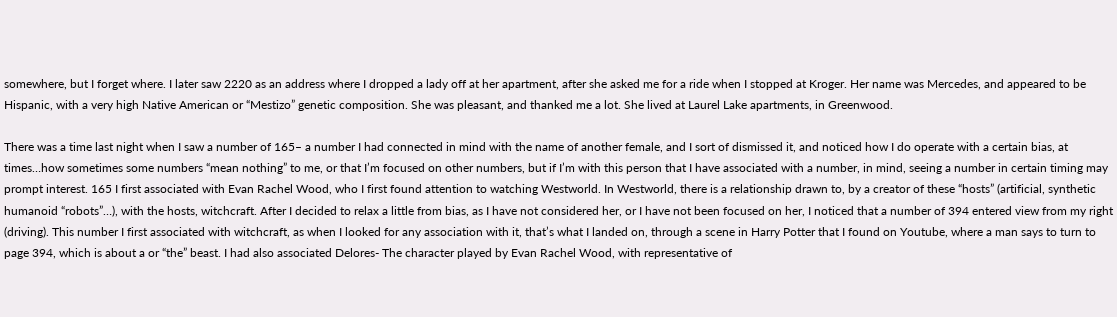somewhere, but I forget where. I later saw 2220 as an address where I dropped a lady off at her apartment, after she asked me for a ride when I stopped at Kroger. Her name was Mercedes, and appeared to be Hispanic, with a very high Native American or “Mestizo” genetic composition. She was pleasant, and thanked me a lot. She lived at Laurel Lake apartments, in Greenwood.

There was a time last night when I saw a number of 165– a number I had connected in mind with the name of another female, and I sort of dismissed it, and noticed how I do operate with a certain bias, at times…how sometimes some numbers “mean nothing” to me, or that I’m focused on other numbers, but if I’m with this person that I have associated with a number, in mind, seeing a number in certain timing may prompt interest. 165 I first associated with Evan Rachel Wood, who I first found attention to watching Westworld. In Westworld, there is a relationship drawn to, by a creator of these “hosts” (artificial, synthetic humanoid “robots”…), with the hosts, witchcraft. After I decided to relax a little from bias, as I have not considered her, or I have not been focused on her, I noticed that a number of 394 entered view from my right (driving). This number I first associated with witchcraft, as when I looked for any association with it, that’s what I landed on, through a scene in Harry Potter that I found on Youtube, where a man says to turn to page 394, which is about a or “the” beast. I had also associated Delores- The character played by Evan Rachel Wood, with representative of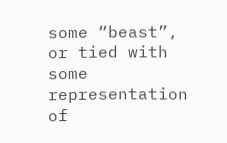some “beast”, or tied with some representation of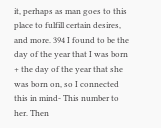it, perhaps as man goes to this place to fulfill certain desires, and more. 394 I found to be the day of the year that I was born + the day of the year that she was born on, so I connected this in mind- This number to her. Then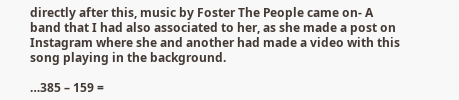directly after this, music by Foster The People came on- A band that I had also associated to her, as she made a post on Instagram where she and another had made a video with this song playing in the background.

…385 – 159 =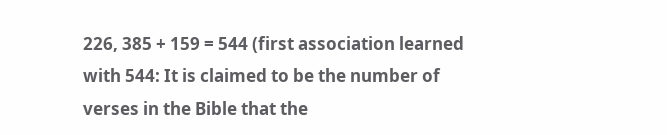226, 385 + 159 = 544 (first association learned with 544: It is claimed to be the number of verses in the Bible that the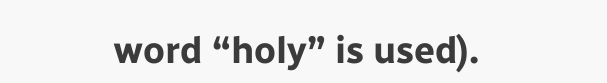word “holy” is used).